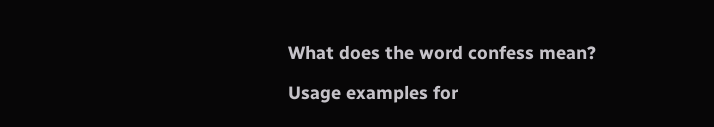What does the word confess mean?

Usage examples for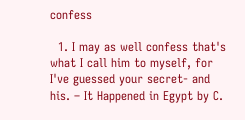confess

  1. I may as well confess that's what I call him to myself, for I've guessed your secret- and his. – It Happened in Egypt by C.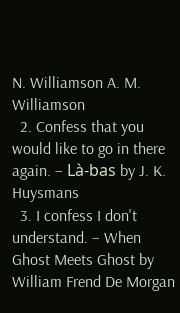N. Williamson A. M. Williamson
  2. Confess that you would like to go in there again. – Là-bas by J. K. Huysmans
  3. I confess I don't understand. – When Ghost Meets Ghost by William Frend De Morgan